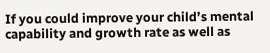If you could improve your child’s mental capability and growth rate as well as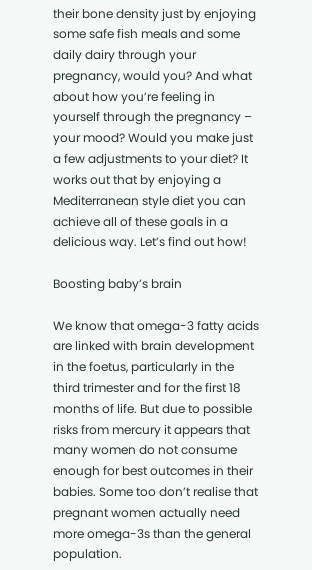their bone density just by enjoying some safe fish meals and some daily dairy through your pregnancy, would you? And what about how you’re feeling in yourself through the pregnancy – your mood? Would you make just a few adjustments to your diet? It works out that by enjoying a Mediterranean style diet you can achieve all of these goals in a delicious way. Let’s find out how!

Boosting baby’s brain

We know that omega-3 fatty acids are linked with brain development in the foetus, particularly in the third trimester and for the first 18 months of life. But due to possible risks from mercury it appears that many women do not consume enough for best outcomes in their babies. Some too don’t realise that pregnant women actually need more omega-3s than the general population.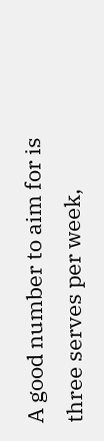A good number to aim for is three serves per week,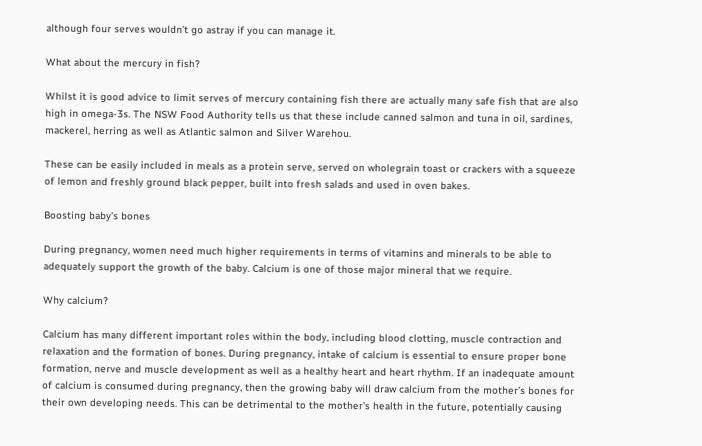although four serves wouldn’t go astray if you can manage it.

What about the mercury in fish?

Whilst it is good advice to limit serves of mercury containing fish there are actually many safe fish that are also high in omega-3s. The NSW Food Authority tells us that these include canned salmon and tuna in oil, sardines, mackerel, herring as well as Atlantic salmon and Silver Warehou.

These can be easily included in meals as a protein serve, served on wholegrain toast or crackers with a squeeze of lemon and freshly ground black pepper, built into fresh salads and used in oven bakes.

Boosting baby’s bones

During pregnancy, women need much higher requirements in terms of vitamins and minerals to be able to adequately support the growth of the baby. Calcium is one of those major mineral that we require.

Why calcium?

Calcium has many different important roles within the body, including blood clotting, muscle contraction and relaxation and the formation of bones. During pregnancy, intake of calcium is essential to ensure proper bone formation, nerve and muscle development as well as a healthy heart and heart rhythm. If an inadequate amount of calcium is consumed during pregnancy, then the growing baby will draw calcium from the mother’s bones for their own developing needs. This can be detrimental to the mother’s health in the future, potentially causing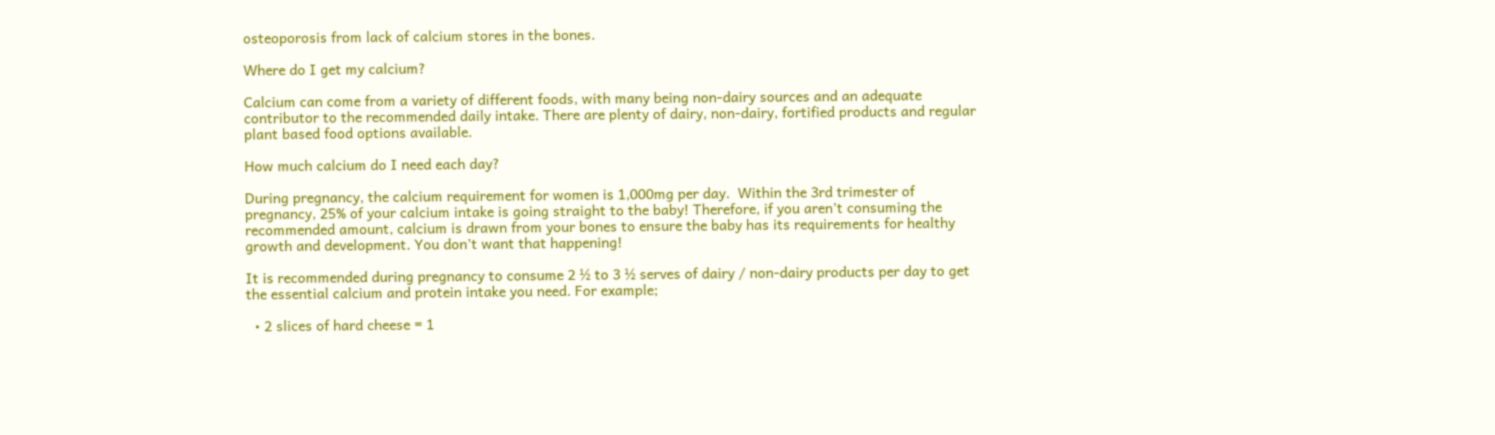osteoporosis from lack of calcium stores in the bones.

Where do I get my calcium?

Calcium can come from a variety of different foods, with many being non-dairy sources and an adequate contributor to the recommended daily intake. There are plenty of dairy, non-dairy, fortified products and regular plant based food options available.

How much calcium do I need each day?

During pregnancy, the calcium requirement for women is 1,000mg per day.  Within the 3rd trimester of pregnancy, 25% of your calcium intake is going straight to the baby! Therefore, if you aren’t consuming the recommended amount, calcium is drawn from your bones to ensure the baby has its requirements for healthy growth and development. You don’t want that happening!

It is recommended during pregnancy to consume 2 ½ to 3 ½ serves of dairy / non-dairy products per day to get the essential calcium and protein intake you need. For example;

  • 2 slices of hard cheese = 1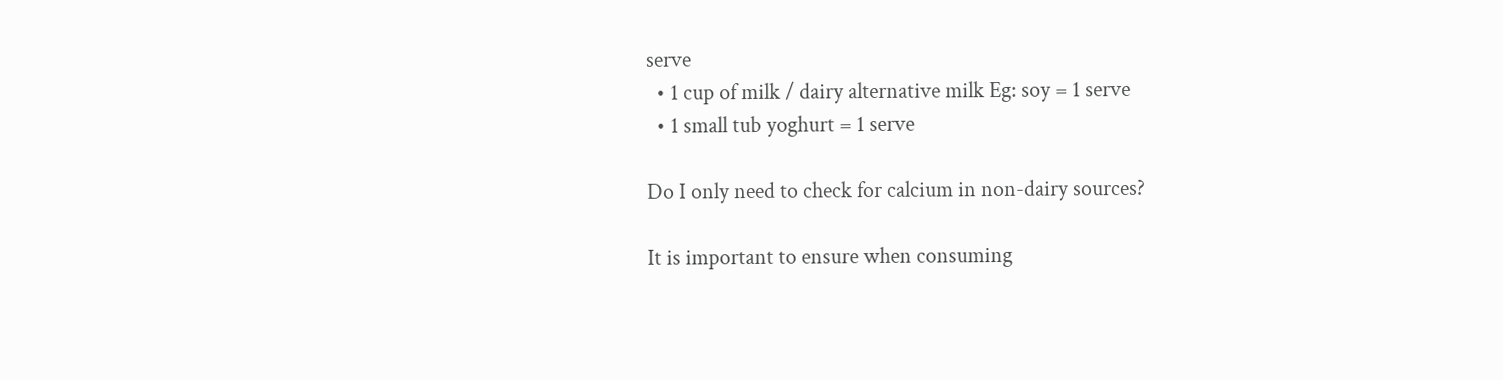serve
  • 1 cup of milk / dairy alternative milk Eg: soy = 1 serve
  • 1 small tub yoghurt = 1 serve

Do I only need to check for calcium in non-dairy sources?

It is important to ensure when consuming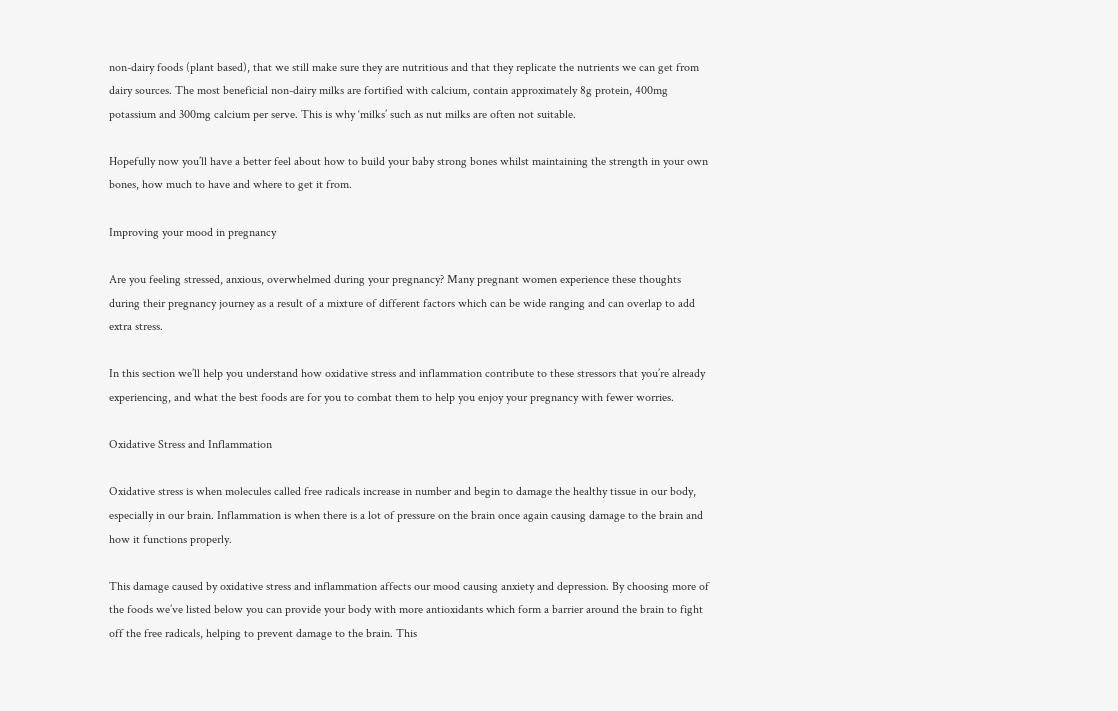non-dairy foods (plant based), that we still make sure they are nutritious and that they replicate the nutrients we can get from dairy sources. The most beneficial non-dairy milks are fortified with calcium, contain approximately 8g protein, 400mg potassium and 300mg calcium per serve. This is why ‘milks’ such as nut milks are often not suitable.

Hopefully now you’ll have a better feel about how to build your baby strong bones whilst maintaining the strength in your own bones, how much to have and where to get it from.

Improving your mood in pregnancy

Are you feeling stressed, anxious, overwhelmed during your pregnancy? Many pregnant women experience these thoughts during their pregnancy journey as a result of a mixture of different factors which can be wide ranging and can overlap to add extra stress.

In this section we’ll help you understand how oxidative stress and inflammation contribute to these stressors that you’re already experiencing, and what the best foods are for you to combat them to help you enjoy your pregnancy with fewer worries.

Oxidative Stress and Inflammation

Oxidative stress is when molecules called free radicals increase in number and begin to damage the healthy tissue in our body, especially in our brain. Inflammation is when there is a lot of pressure on the brain once again causing damage to the brain and how it functions properly.

This damage caused by oxidative stress and inflammation affects our mood causing anxiety and depression. By choosing more of the foods we’ve listed below you can provide your body with more antioxidants which form a barrier around the brain to fight off the free radicals, helping to prevent damage to the brain. This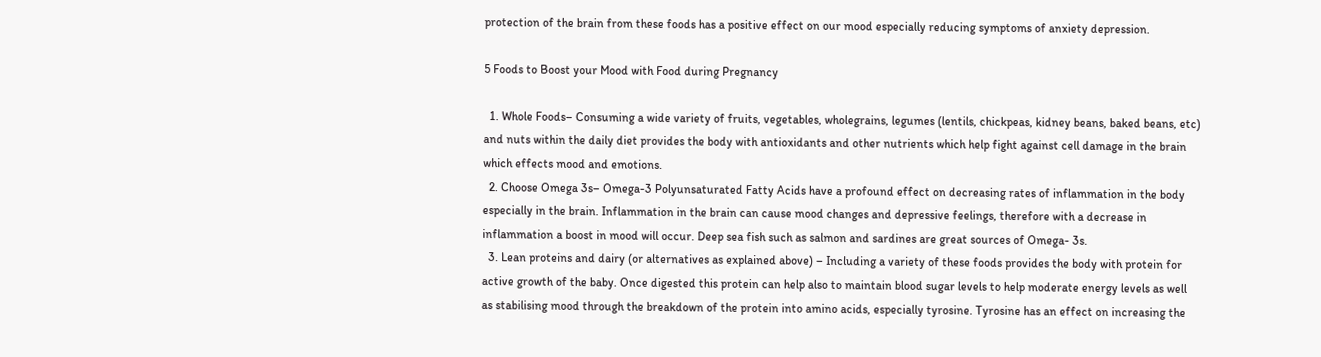protection of the brain from these foods has a positive effect on our mood especially reducing symptoms of anxiety depression.

5 Foods to Boost your Mood with Food during Pregnancy

  1. Whole Foods– Consuming a wide variety of fruits, vegetables, wholegrains, legumes (lentils, chickpeas, kidney beans, baked beans, etc) and nuts within the daily diet provides the body with antioxidants and other nutrients which help fight against cell damage in the brain which effects mood and emotions.
  2. Choose Omega 3s– Omega-3 Polyunsaturated Fatty Acids have a profound effect on decreasing rates of inflammation in the body especially in the brain. Inflammation in the brain can cause mood changes and depressive feelings, therefore with a decrease in inflammation a boost in mood will occur. Deep sea fish such as salmon and sardines are great sources of Omega- 3s.
  3. Lean proteins and dairy (or alternatives as explained above) – Including a variety of these foods provides the body with protein for active growth of the baby. Once digested this protein can help also to maintain blood sugar levels to help moderate energy levels as well as stabilising mood through the breakdown of the protein into amino acids, especially tyrosine. Tyrosine has an effect on increasing the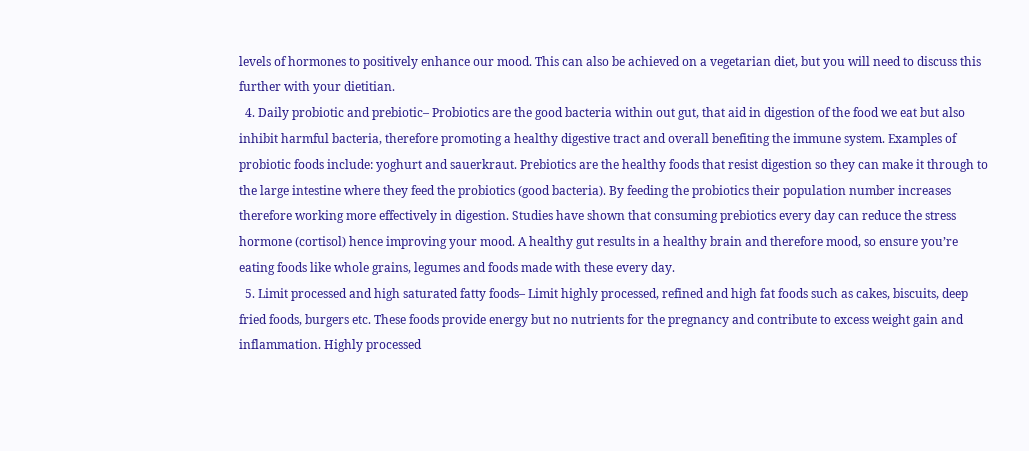levels of hormones to positively enhance our mood. This can also be achieved on a vegetarian diet, but you will need to discuss this further with your dietitian.
  4. Daily probiotic and prebiotic– Probiotics are the good bacteria within out gut, that aid in digestion of the food we eat but also inhibit harmful bacteria, therefore promoting a healthy digestive tract and overall benefiting the immune system. Examples of probiotic foods include: yoghurt and sauerkraut. Prebiotics are the healthy foods that resist digestion so they can make it through to the large intestine where they feed the probiotics (good bacteria). By feeding the probiotics their population number increases therefore working more effectively in digestion. Studies have shown that consuming prebiotics every day can reduce the stress hormone (cortisol) hence improving your mood. A healthy gut results in a healthy brain and therefore mood, so ensure you’re eating foods like whole grains, legumes and foods made with these every day.
  5. Limit processed and high saturated fatty foods– Limit highly processed, refined and high fat foods such as cakes, biscuits, deep fried foods, burgers etc. These foods provide energy but no nutrients for the pregnancy and contribute to excess weight gain and inflammation. Highly processed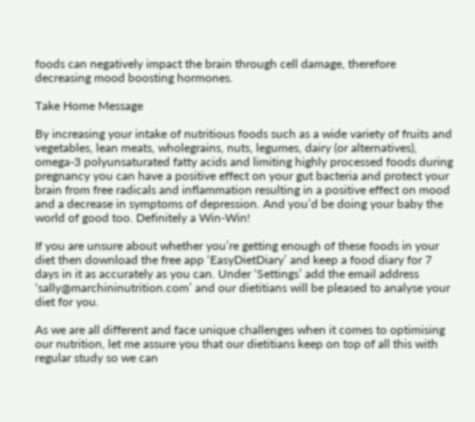foods can negatively impact the brain through cell damage, therefore decreasing mood boosting hormones.

Take Home Message

By increasing your intake of nutritious foods such as a wide variety of fruits and vegetables, lean meats, wholegrains, nuts, legumes, dairy (or alternatives), omega-3 polyunsaturated fatty acids and limiting highly processed foods during pregnancy you can have a positive effect on your gut bacteria and protect your brain from free radicals and inflammation resulting in a positive effect on mood and a decrease in symptoms of depression. And you’d be doing your baby the world of good too. Definitely a Win-Win!

If you are unsure about whether you’re getting enough of these foods in your diet then download the free app ‘EasyDietDiary’ and keep a food diary for 7 days in it as accurately as you can. Under ‘Settings’ add the email address ‘sally@marchininutrition.com’ and our dietitians will be pleased to analyse your diet for you.

As we are all different and face unique challenges when it comes to optimising our nutrition, let me assure you that our dietitians keep on top of all this with regular study so we can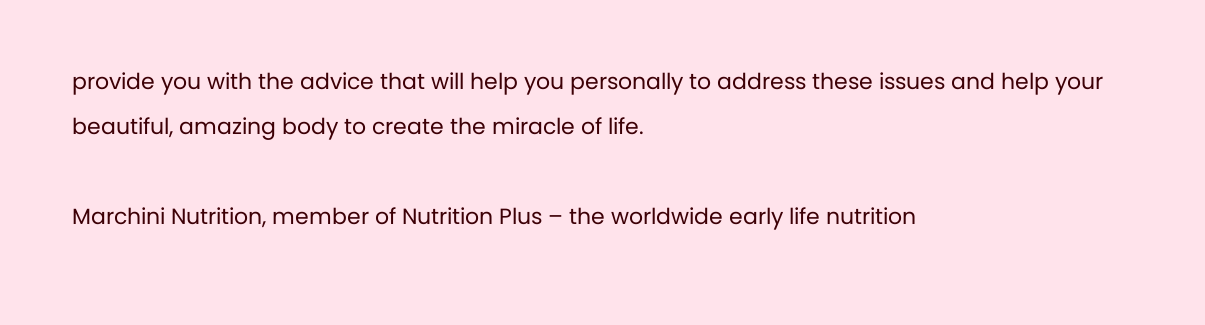provide you with the advice that will help you personally to address these issues and help your beautiful, amazing body to create the miracle of life.

Marchini Nutrition, member of Nutrition Plus – the worldwide early life nutrition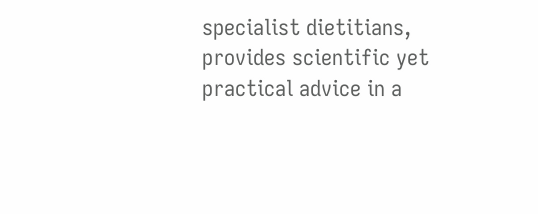specialist dietitians, provides scientific yet practical advice in a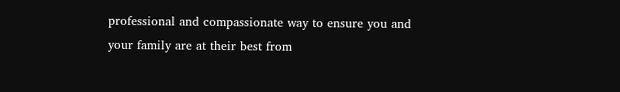professional and compassionate way to ensure you and your family are at their best from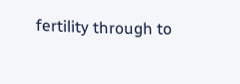fertility through to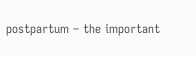postpartum – the important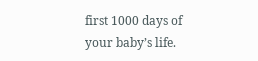first 1000 days of your baby’s life.